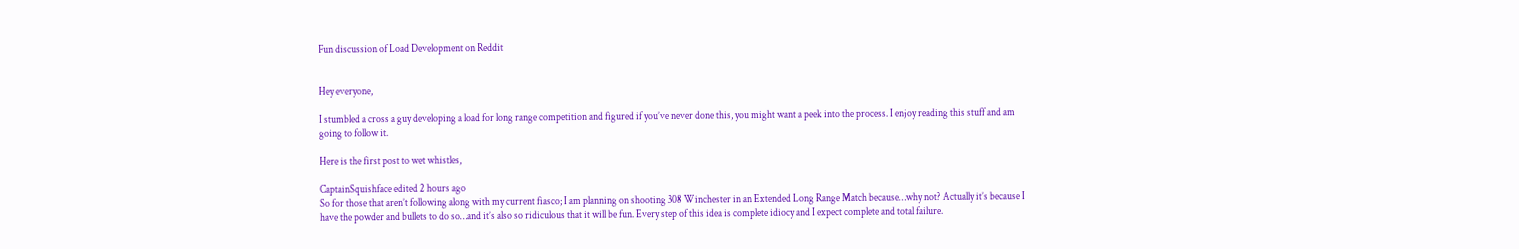Fun discussion of Load Development on Reddit


Hey everyone,

I stumbled a cross a guy developing a load for long range competition and figured if you’ve never done this, you might want a peek into the process. I enjoy reading this stuff and am going to follow it.

Here is the first post to wet whistles,

CaptainSquishface edited 2 hours ago
So for those that aren’t following along with my current fiasco; I am planning on shooting 308 Winchester in an Extended Long Range Match because…why not? Actually it’s because I have the powder and bullets to do so…and it’s also so ridiculous that it will be fun. Every step of this idea is complete idiocy and I expect complete and total failure.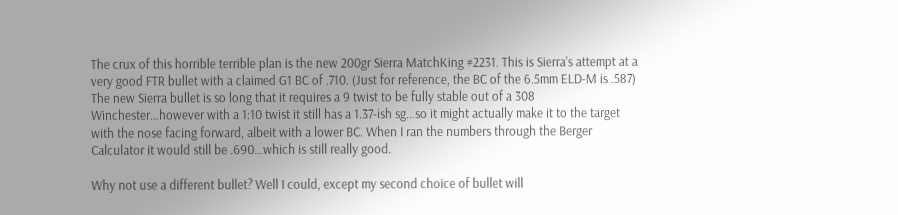The crux of this horrible terrible plan is the new 200gr Sierra MatchKing #2231. This is Sierra’s attempt at a very good FTR bullet with a claimed G1 BC of .710. (Just for reference, the BC of the 6.5mm ELD-M is .587) The new Sierra bullet is so long that it requires a 9 twist to be fully stable out of a 308 Winchester…however with a 1:10 twist it still has a 1.37-ish sg…so it might actually make it to the target with the nose facing forward, albeit with a lower BC. When I ran the numbers through the Berger Calculator it would still be .690…which is still really good.

Why not use a different bullet? Well I could, except my second choice of bullet will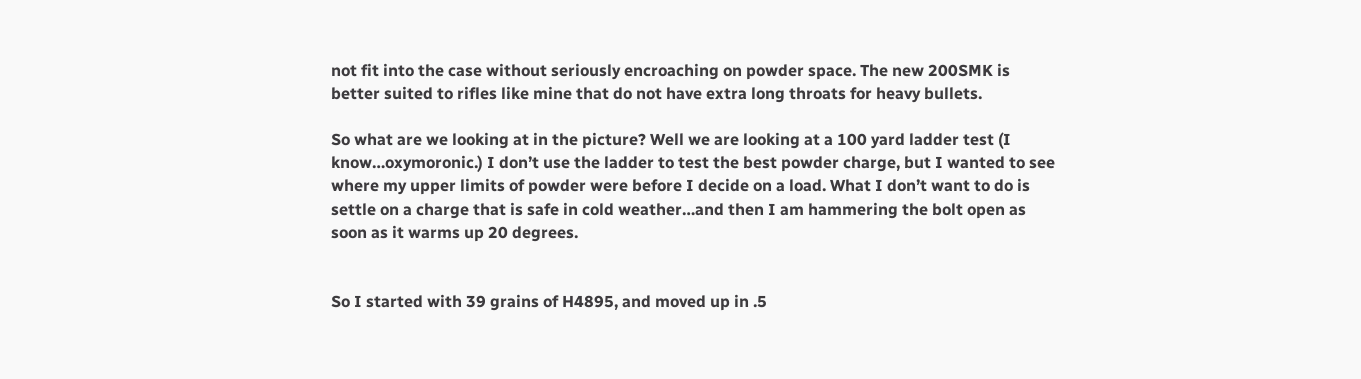not fit into the case without seriously encroaching on powder space. The new 200SMK is better suited to rifles like mine that do not have extra long throats for heavy bullets.

So what are we looking at in the picture? Well we are looking at a 100 yard ladder test (I know…oxymoronic.) I don’t use the ladder to test the best powder charge, but I wanted to see where my upper limits of powder were before I decide on a load. What I don’t want to do is settle on a charge that is safe in cold weather…and then I am hammering the bolt open as soon as it warms up 20 degrees.


So I started with 39 grains of H4895, and moved up in .5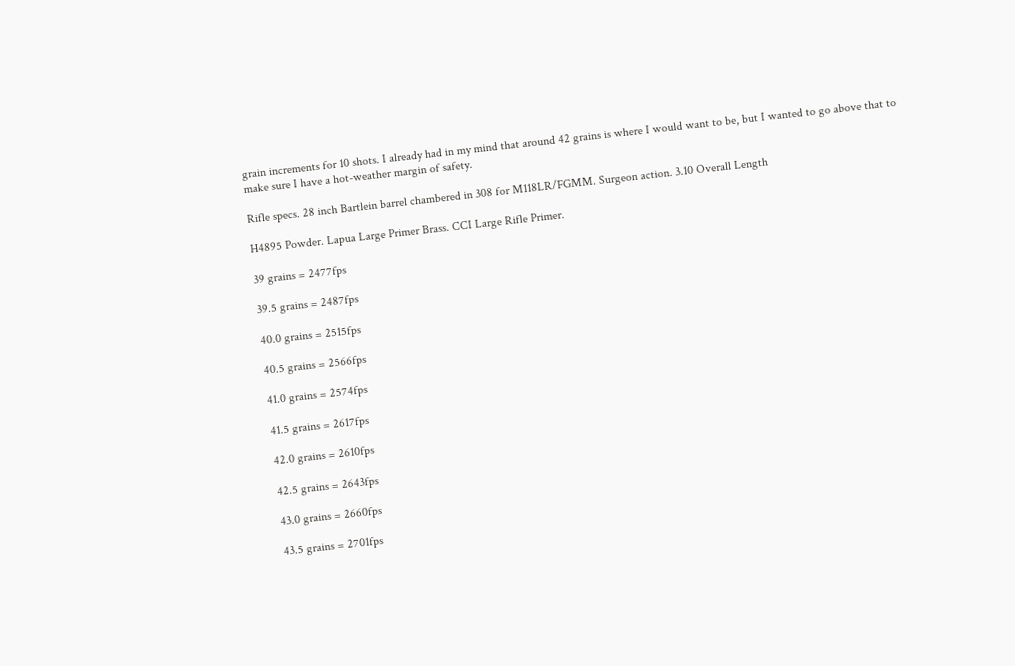grain increments for 10 shots. I already had in my mind that around 42 grains is where I would want to be, but I wanted to go above that to make sure I have a hot-weather margin of safety.

Rifle specs. 28 inch Bartlein barrel chambered in 308 for M118LR/FGMM. Surgeon action. 3.10 Overall Length

H4895 Powder. Lapua Large Primer Brass. CCI Large Rifle Primer.

39 grains = 2477fps

39.5 grains = 2487fps

40.0 grains = 2515fps

40.5 grains = 2566fps

41.0 grains = 2574fps

41.5 grains = 2617fps

42.0 grains = 2610fps

42.5 grains = 2643fps

43.0 grains = 2660fps

43.5 grains = 2701fps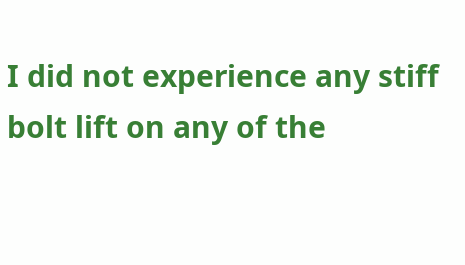I did not experience any stiff bolt lift on any of the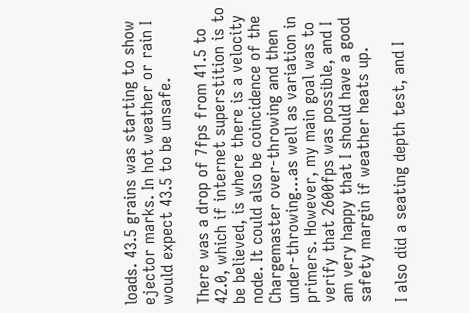loads. 43.5 grains was starting to show ejector marks. In hot weather or rain I would expect 43.5 to be unsafe.

There was a drop of 7fps from 41.5 to 42.0, which if internet superstition is to be believed, is where there is a velocity node. It could also be coincidence of the Chargemaster over-throwing and then under-throwing…as well as variation in primers. However, my main goal was to verify that 2600fps was possible, and I am very happy that I should have a good safety margin if weather heats up.

I also did a seating depth test, and I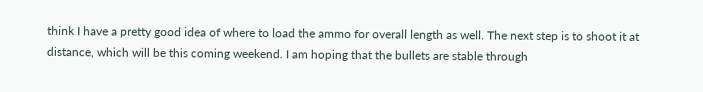think I have a pretty good idea of where to load the ammo for overall length as well. The next step is to shoot it at distance, which will be this coming weekend. I am hoping that the bullets are stable through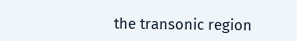the transonic region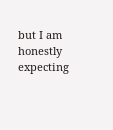but I am honestly expecting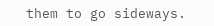them to go sideways.